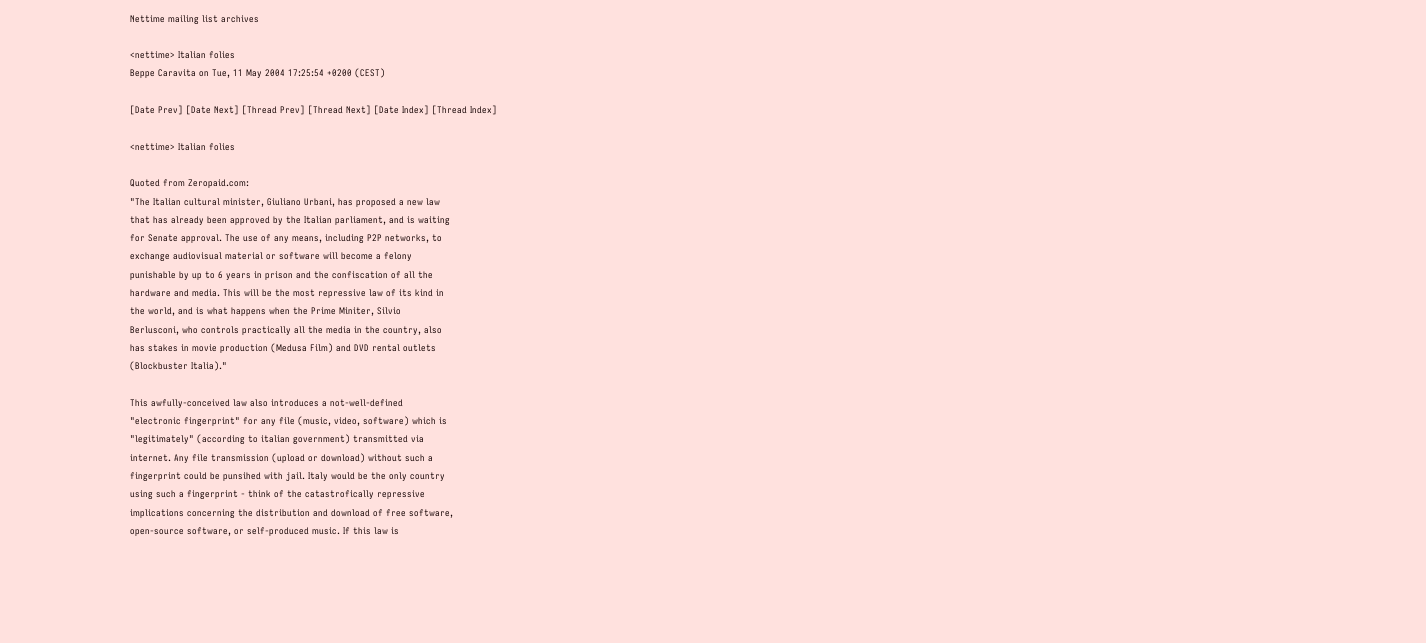Nettime mailing list archives

<nettime> Italian folies
Beppe Caravita on Tue, 11 May 2004 17:25:54 +0200 (CEST)

[Date Prev] [Date Next] [Thread Prev] [Thread Next] [Date Index] [Thread Index]

<nettime> Italian folies

Quoted from Zeropaid.com:
"The Italian cultural minister, Giuliano Urbani, has proposed a new law
that has already been approved by the Italian parliament, and is waiting
for Senate approval. The use of any means, including P2P networks, to
exchange audiovisual material or software will become a felony
punishable by up to 6 years in prison and the confiscation of all the
hardware and media. This will be the most repressive law of its kind in
the world, and is what happens when the Prime Miniter, Silvio
Berlusconi, who controls practically all the media in the country, also
has stakes in movie production (Medusa Film) and DVD rental outlets
(Blockbuster Italia)."

This awfully-conceived law also introduces a not-well-defined
"electronic fingerprint" for any file (music, video, software) which is
"legitimately" (according to italian government) transmitted via
internet. Any file transmission (upload or download) without such a
fingerprint could be punsihed with jail. Italy would be the only country
using such a fingerprint - think of the catastrofically repressive
implications concerning the distribution and download of free software,
open-source software, or self-produced music. If this law is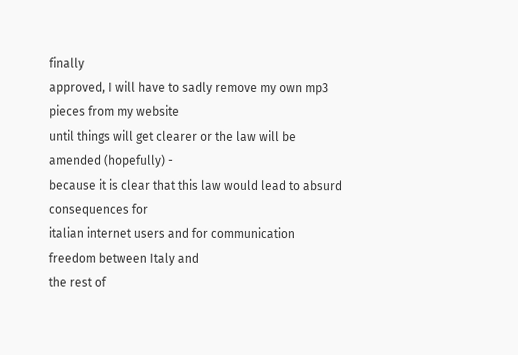finally
approved, I will have to sadly remove my own mp3 pieces from my website
until things will get clearer or the law will be amended (hopefully) -
because it is clear that this law would lead to absurd consequences for
italian internet users and for communication freedom between Italy and
the rest of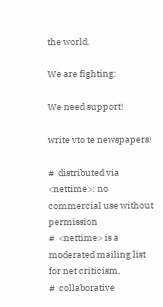the world.

We are fighting:

We need support!

write vto te newspapers!

#  distributed via <nettime>: no commercial use without permission
#  <nettime> is a moderated mailing list for net criticism,
#  collaborative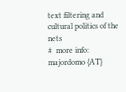text filtering and cultural politics of the nets
#  more info: majordomo {AT}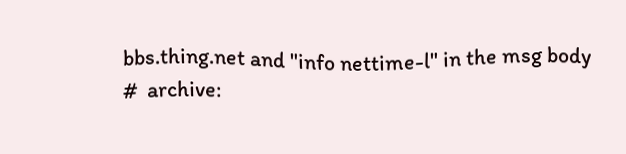bbs.thing.net and "info nettime-l" in the msg body
#  archive: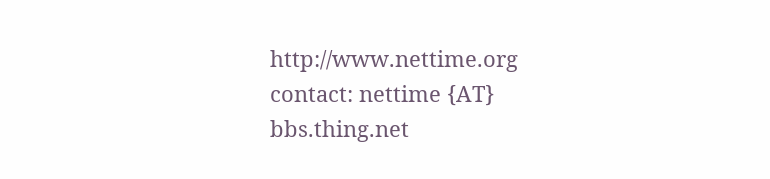http://www.nettime.org contact: nettime {AT} bbs.thing.net